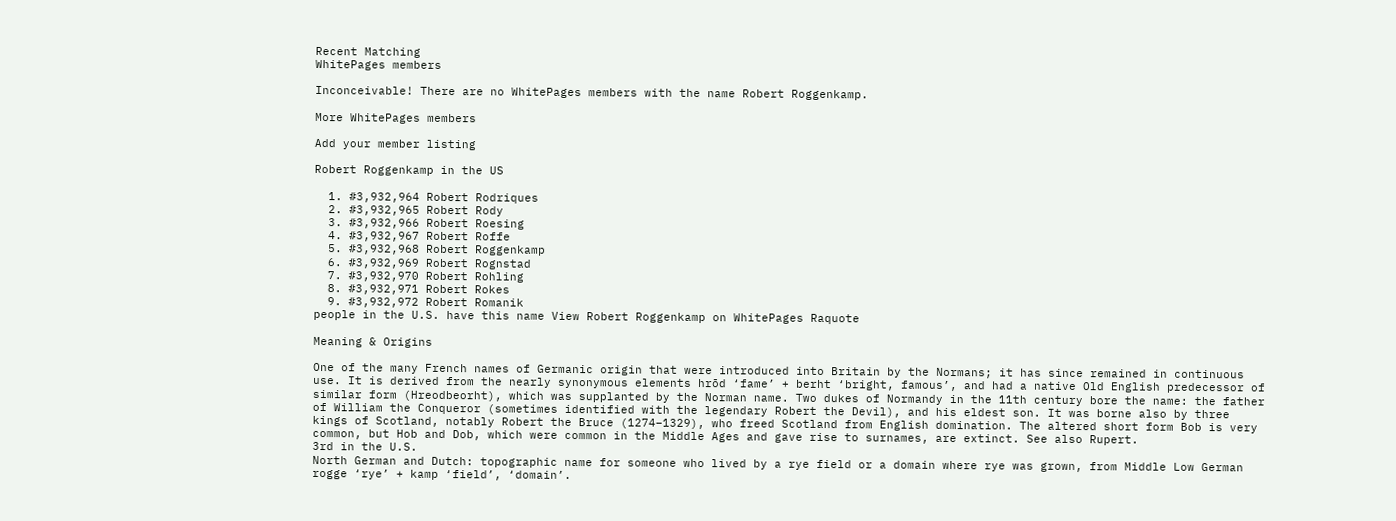Recent Matching
WhitePages members

Inconceivable! There are no WhitePages members with the name Robert Roggenkamp.

More WhitePages members

Add your member listing

Robert Roggenkamp in the US

  1. #3,932,964 Robert Rodriques
  2. #3,932,965 Robert Rody
  3. #3,932,966 Robert Roesing
  4. #3,932,967 Robert Roffe
  5. #3,932,968 Robert Roggenkamp
  6. #3,932,969 Robert Rognstad
  7. #3,932,970 Robert Rohling
  8. #3,932,971 Robert Rokes
  9. #3,932,972 Robert Romanik
people in the U.S. have this name View Robert Roggenkamp on WhitePages Raquote

Meaning & Origins

One of the many French names of Germanic origin that were introduced into Britain by the Normans; it has since remained in continuous use. It is derived from the nearly synonymous elements hrōd ‘fame’ + berht ‘bright, famous’, and had a native Old English predecessor of similar form (Hreodbeorht), which was supplanted by the Norman name. Two dukes of Normandy in the 11th century bore the name: the father of William the Conqueror (sometimes identified with the legendary Robert the Devil), and his eldest son. It was borne also by three kings of Scotland, notably Robert the Bruce (1274–1329), who freed Scotland from English domination. The altered short form Bob is very common, but Hob and Dob, which were common in the Middle Ages and gave rise to surnames, are extinct. See also Rupert.
3rd in the U.S.
North German and Dutch: topographic name for someone who lived by a rye field or a domain where rye was grown, from Middle Low German rogge ‘rye’ + kamp ‘field’, ‘domain’.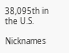38,095th in the U.S.

Nicknames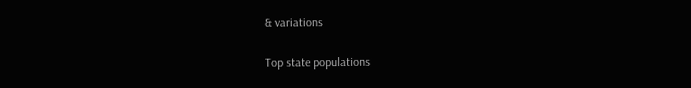& variations

Top state populations